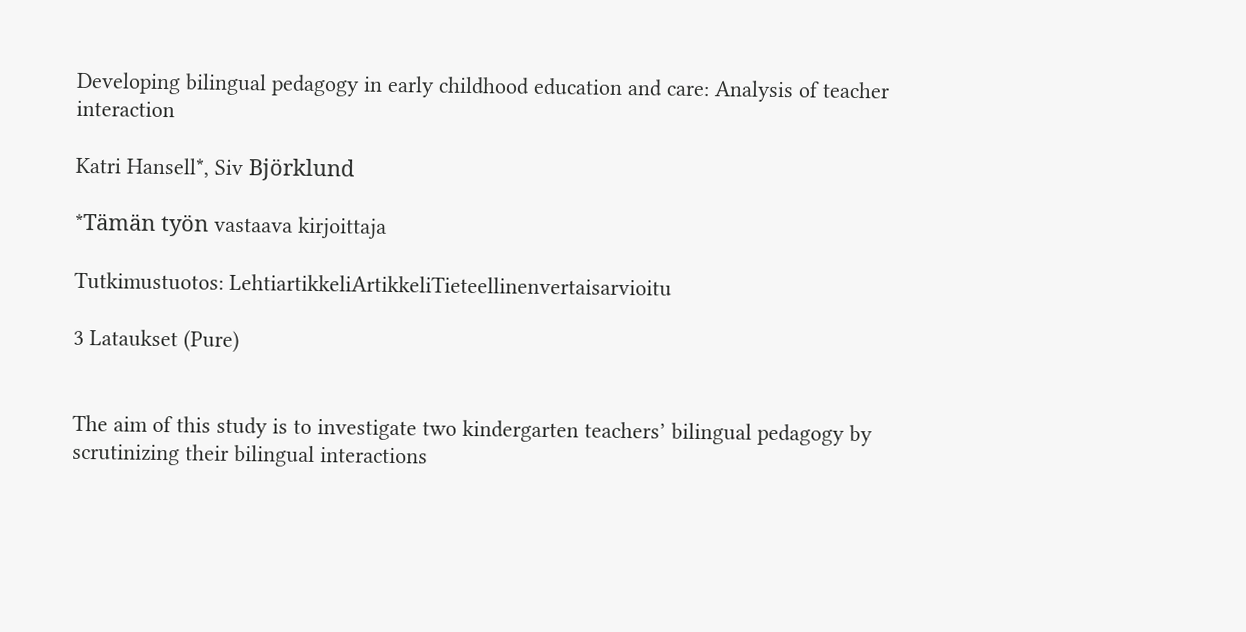Developing bilingual pedagogy in early childhood education and care: Analysis of teacher interaction

Katri Hansell*, Siv Björklund

*Tämän työn vastaava kirjoittaja

Tutkimustuotos: LehtiartikkeliArtikkeliTieteellinenvertaisarvioitu

3 Lataukset (Pure)


The aim of this study is to investigate two kindergarten teachers’ bilingual pedagogy by scrutinizing their bilingual interactions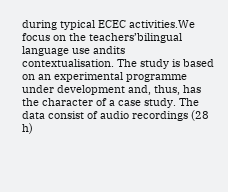during typical ECEC activities.We focus on the teachers’bilingual language use andits contextualisation. The study is based on an experimental programme under development and, thus, has the character of a case study. The data consist of audio recordings (28 h)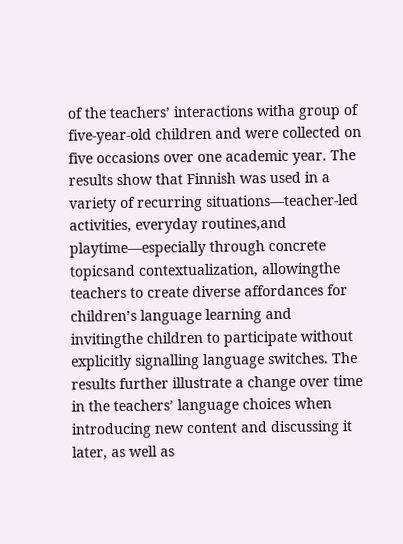of the teachers’ interactions witha group of five-year-old children and were collected on five occasions over one academic year. The results show that Finnish was used in a variety of recurring situations—teacher-led activities, everyday routines,and playtime—especially through concrete topicsand contextualization, allowingthe teachers to create diverse affordances for children’s language learning and invitingthe children to participate without explicitly signalling language switches. The results further illustrate a change over time in the teachers’ language choices when introducing new content and discussing it later, as well as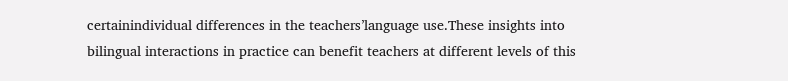certainindividual differences in the teachers’language use.These insights into bilingual interactions in practice can benefit teachers at different levels of this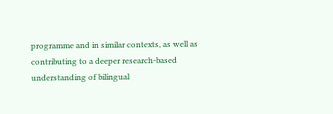programme and in similar contexts, as well as contributing to a deeper research-based understanding of bilingual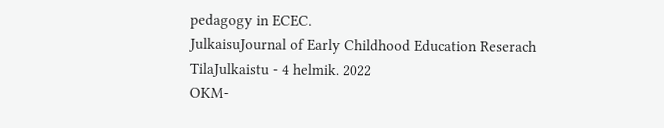pedagogy in ECEC.
JulkaisuJournal of Early Childhood Education Reserach
TilaJulkaistu - 4 helmik. 2022
OKM-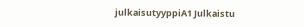julkaisutyyppiA1 Julkaistu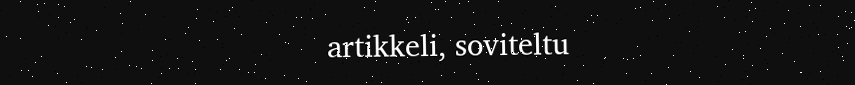artikkeli, soviteltu